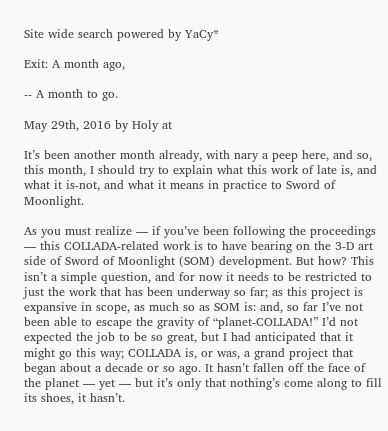Site wide search powered by YaCy*

Exit: A month ago,

-- A month to go.

May 29th, 2016 by Holy at

It’s been another month already, with nary a peep here, and so, this month, I should try to explain what this work of late is, and what it is-not, and what it means in practice to Sword of Moonlight.

As you must realize — if you’ve been following the proceedings — this COLLADA-related work is to have bearing on the 3-D art side of Sword of Moonlight (SOM) development. But how? This isn’t a simple question, and for now it needs to be restricted to just the work that has been underway so far; as this project is expansive in scope, as much so as SOM is: and, so far I’ve not been able to escape the gravity of “planet-COLLADA!” I’d not expected the job to be so great, but I had anticipated that it might go this way; COLLADA is, or was, a grand project that began about a decade or so ago. It hasn’t fallen off the face of the planet — yet — but it’s only that nothing’s come along to fill its shoes, it hasn’t.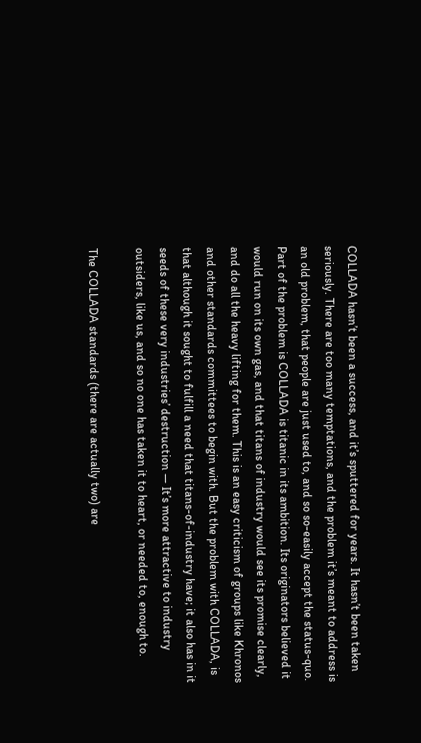COLLADA hasn’t been a success, and it’s sputtered for years. It hasn’t been taken seriously. There are too many temptations, and the problem it’s meant to address is an old problem, that people are just used to, and so so-easily accept the status-quo. Part of the problem is COLLADA is titanic in its ambition. Its originators believed it would run on its own gas, and that titans of industry would see its promise clearly, and do all the heavy lifting for them. This is an easy criticism of groups like Khronos and other standards committees to begin with. But the problem with COLLADA, is that although it sought to fulfill a need that titans-of-industry have; it also has in it seeds of these very industries’ destruction — It’s more attractive to industry outsiders, like us, and so no one has taken it to heart, or needed to, enough to.

The COLLADA standards (there are actually two) are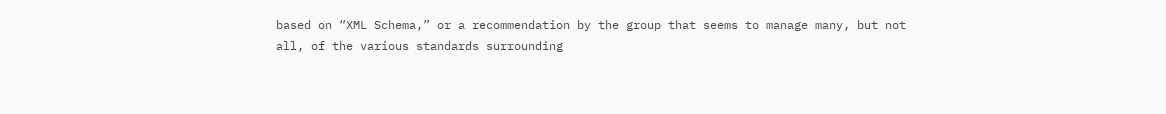based on “XML Schema,” or a recommendation by the group that seems to manage many, but not all, of the various standards surrounding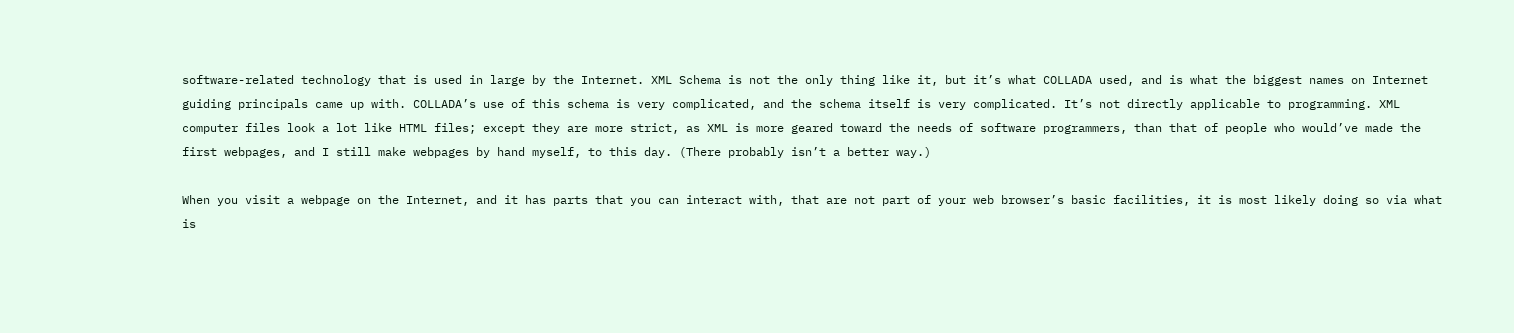software-related technology that is used in large by the Internet. XML Schema is not the only thing like it, but it’s what COLLADA used, and is what the biggest names on Internet guiding principals came up with. COLLADA’s use of this schema is very complicated, and the schema itself is very complicated. It’s not directly applicable to programming. XML computer files look a lot like HTML files; except they are more strict, as XML is more geared toward the needs of software programmers, than that of people who would’ve made the first webpages, and I still make webpages by hand myself, to this day. (There probably isn’t a better way.)

When you visit a webpage on the Internet, and it has parts that you can interact with, that are not part of your web browser’s basic facilities, it is most likely doing so via what is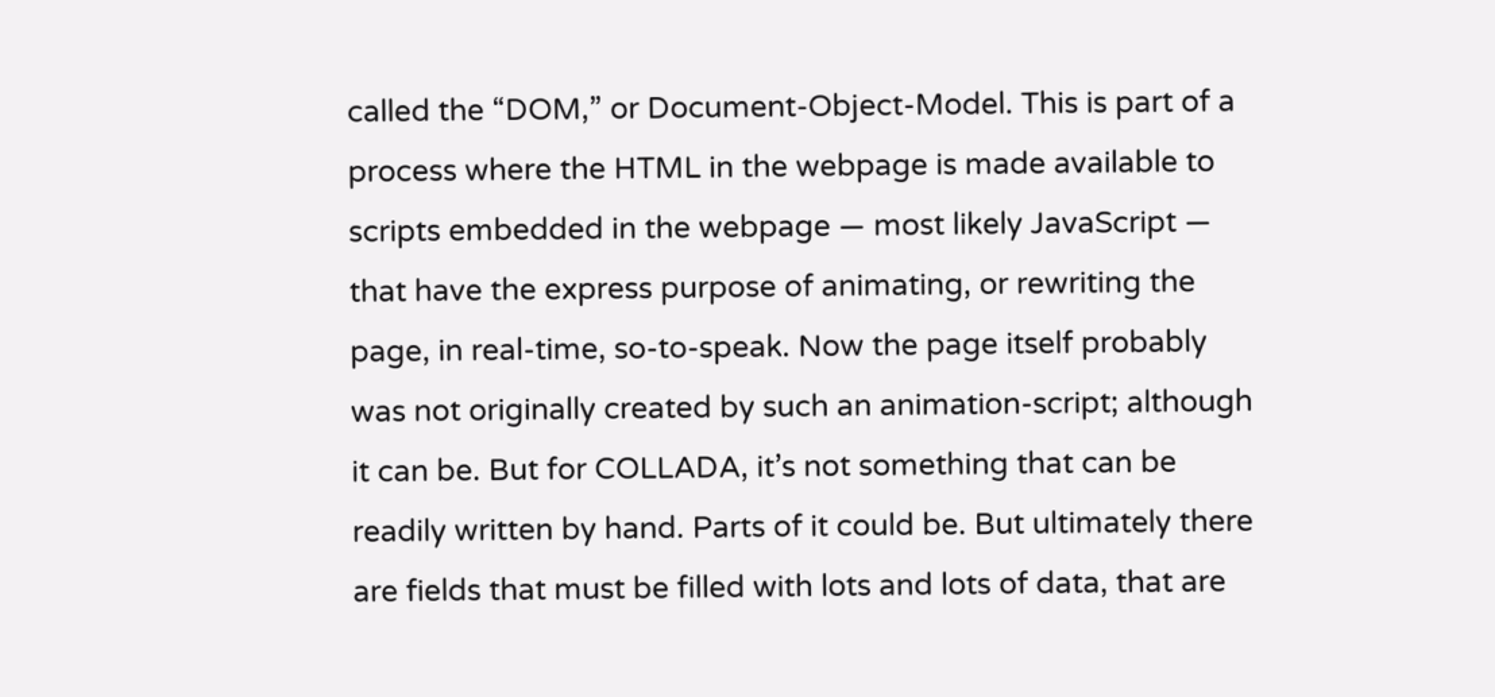called the “DOM,” or Document-Object-Model. This is part of a process where the HTML in the webpage is made available to scripts embedded in the webpage — most likely JavaScript — that have the express purpose of animating, or rewriting the page, in real-time, so-to-speak. Now the page itself probably was not originally created by such an animation-script; although it can be. But for COLLADA, it’s not something that can be readily written by hand. Parts of it could be. But ultimately there are fields that must be filled with lots and lots of data, that are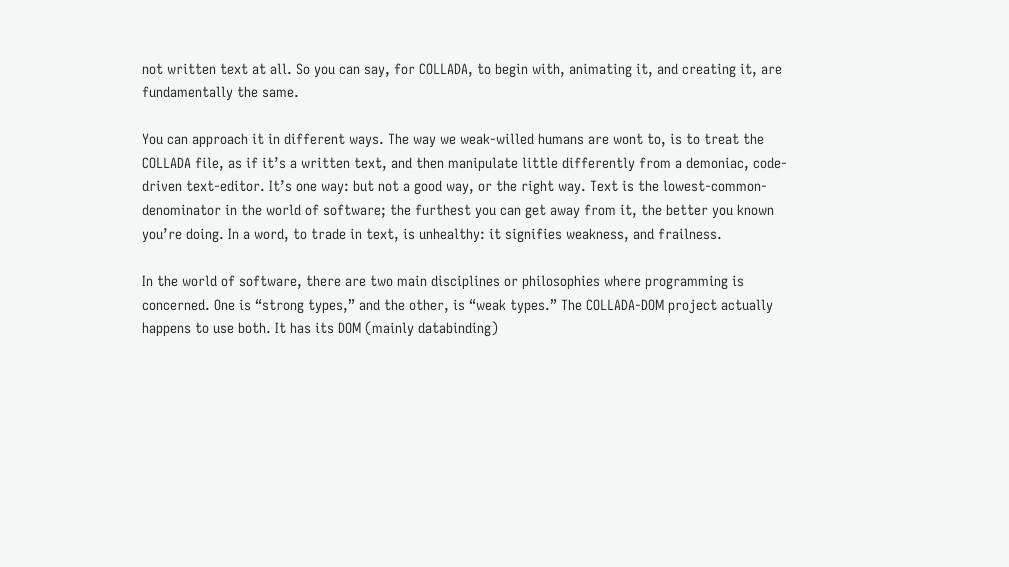not written text at all. So you can say, for COLLADA, to begin with, animating it, and creating it, are fundamentally the same.

You can approach it in different ways. The way we weak-willed humans are wont to, is to treat the COLLADA file, as if it’s a written text, and then manipulate little differently from a demoniac, code-driven text-editor. It’s one way: but not a good way, or the right way. Text is the lowest-common-denominator in the world of software; the furthest you can get away from it, the better you known you’re doing. In a word, to trade in text, is unhealthy: it signifies weakness, and frailness.

In the world of software, there are two main disciplines or philosophies where programming is concerned. One is “strong types,” and the other, is “weak types.” The COLLADA-DOM project actually happens to use both. It has its DOM (mainly databinding)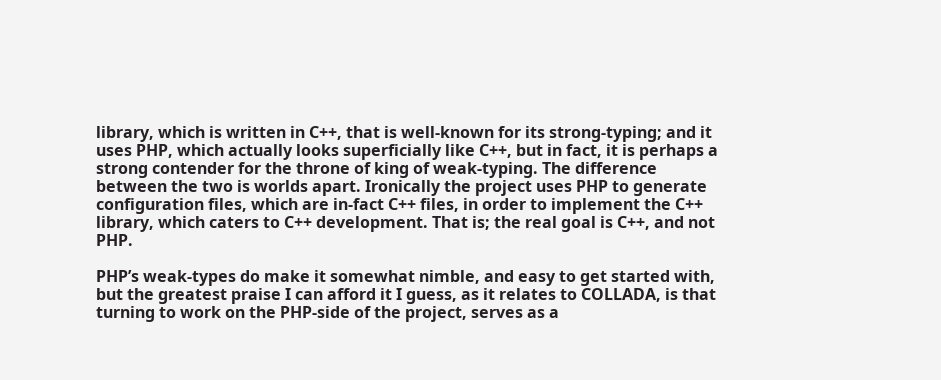library, which is written in C++, that is well-known for its strong-typing; and it uses PHP, which actually looks superficially like C++, but in fact, it is perhaps a strong contender for the throne of king of weak-typing. The difference between the two is worlds apart. Ironically the project uses PHP to generate configuration files, which are in-fact C++ files, in order to implement the C++ library, which caters to C++ development. That is; the real goal is C++, and not PHP.

PHP’s weak-types do make it somewhat nimble, and easy to get started with, but the greatest praise I can afford it I guess, as it relates to COLLADA, is that turning to work on the PHP-side of the project, serves as a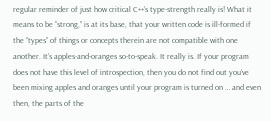regular reminder of just how critical C++’s type-strength really is! What it means to be “strong,” is at its base, that your written code is ill-formed if the “types” of things or concepts therein are not compatible with one another. It’s apples-and-oranges so-to-speak. It really is. If your program does not have this level of introspection, then you do not find out you’ve been mixing apples and oranges until your program is turned on … and even then, the parts of the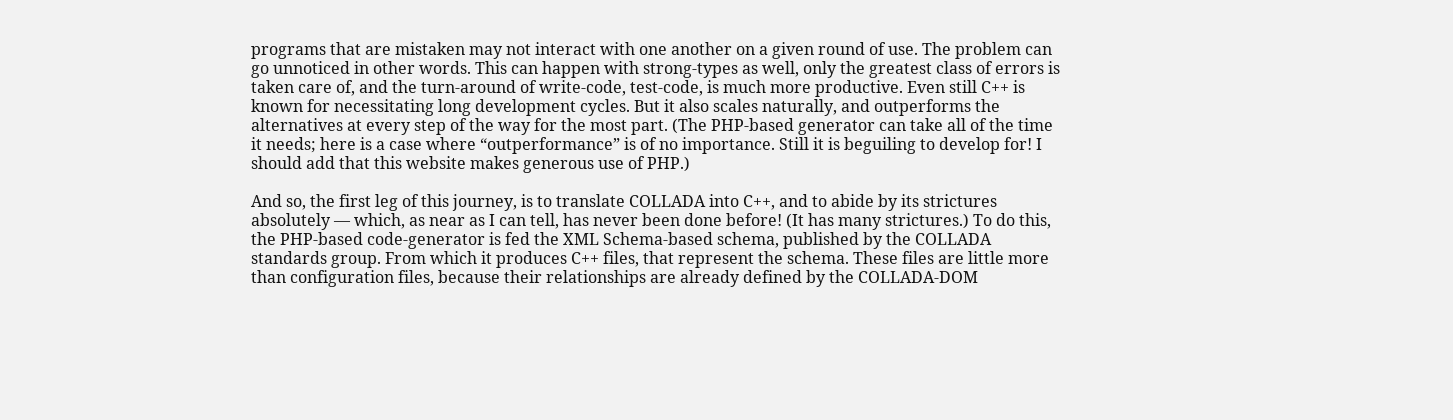programs that are mistaken may not interact with one another on a given round of use. The problem can go unnoticed in other words. This can happen with strong-types as well, only the greatest class of errors is taken care of, and the turn-around of write-code, test-code, is much more productive. Even still C++ is known for necessitating long development cycles. But it also scales naturally, and outperforms the alternatives at every step of the way for the most part. (The PHP-based generator can take all of the time it needs; here is a case where “outperformance” is of no importance. Still it is beguiling to develop for! I should add that this website makes generous use of PHP.)

And so, the first leg of this journey, is to translate COLLADA into C++, and to abide by its strictures absolutely — which, as near as I can tell, has never been done before! (It has many strictures.) To do this, the PHP-based code-generator is fed the XML Schema-based schema, published by the COLLADA standards group. From which it produces C++ files, that represent the schema. These files are little more than configuration files, because their relationships are already defined by the COLLADA-DOM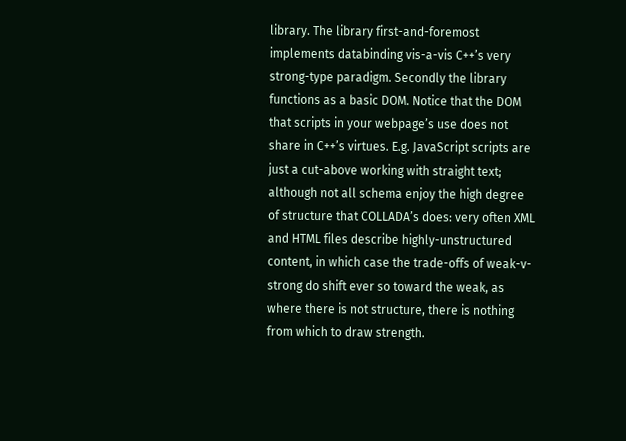library. The library first-and-foremost implements databinding vis-a-vis C++’s very strong-type paradigm. Secondly the library functions as a basic DOM. Notice that the DOM that scripts in your webpage’s use does not share in C++’s virtues. E.g. JavaScript scripts are just a cut-above working with straight text; although not all schema enjoy the high degree of structure that COLLADA’s does: very often XML and HTML files describe highly-unstructured content, in which case the trade-offs of weak-v-strong do shift ever so toward the weak, as where there is not structure, there is nothing from which to draw strength.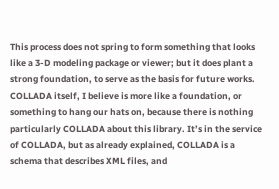This process does not spring to form something that looks like a 3-D modeling package or viewer; but it does plant a strong foundation, to serve as the basis for future works. COLLADA itself, I believe is more like a foundation, or something to hang our hats on, because there is nothing particularly COLLADA about this library. It’s in the service of COLLADA, but as already explained, COLLADA is a schema that describes XML files, and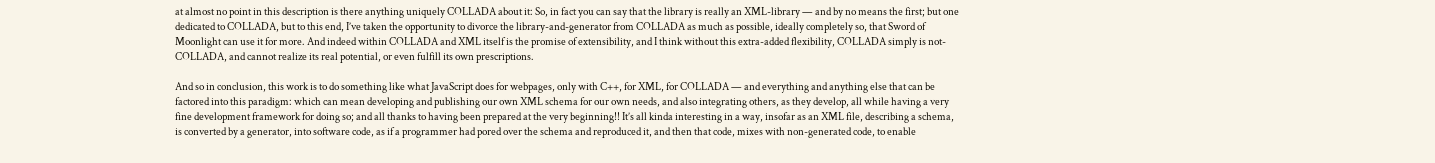at almost no point in this description is there anything uniquely COLLADA about it: So, in fact you can say that the library is really an XML-library — and by no means the first; but one dedicated to COLLADA, but to this end, I’ve taken the opportunity to divorce the library-and-generator from COLLADA as much as possible, ideally completely so, that Sword of Moonlight can use it for more. And indeed within COLLADA and XML itself is the promise of extensibility, and I think without this extra-added flexibility, COLLADA simply is not-COLLADA, and cannot realize its real potential, or even fulfill its own prescriptions.

And so in conclusion, this work is to do something like what JavaScript does for webpages, only with C++, for XML, for COLLADA — and everything and anything else that can be factored into this paradigm: which can mean developing and publishing our own XML schema for our own needs, and also integrating others, as they develop, all while having a very fine development framework for doing so; and all thanks to having been prepared at the very beginning!! It’s all kinda interesting in a way, insofar as an XML file, describing a schema, is converted by a generator, into software code, as if a programmer had pored over the schema and reproduced it, and then that code, mixes with non-generated code, to enable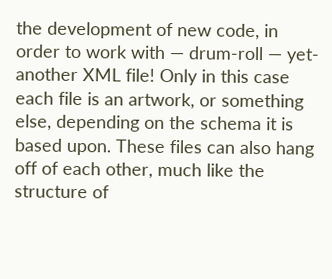the development of new code, in order to work with — drum-roll — yet-another XML file! Only in this case each file is an artwork, or something else, depending on the schema it is based upon. These files can also hang off of each other, much like the structure of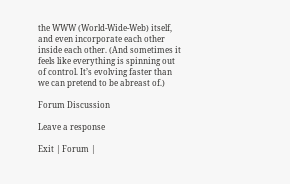the WWW (World-Wide-Web) itself, and even incorporate each other inside each other. (And sometimes it feels like everything is spinning out of control. It’s evolving faster than we can pretend to be abreast of.)

Forum Discussion

Leave a response

Exit | Forum |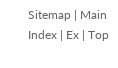Sitemap | Main Index | Ex | Top